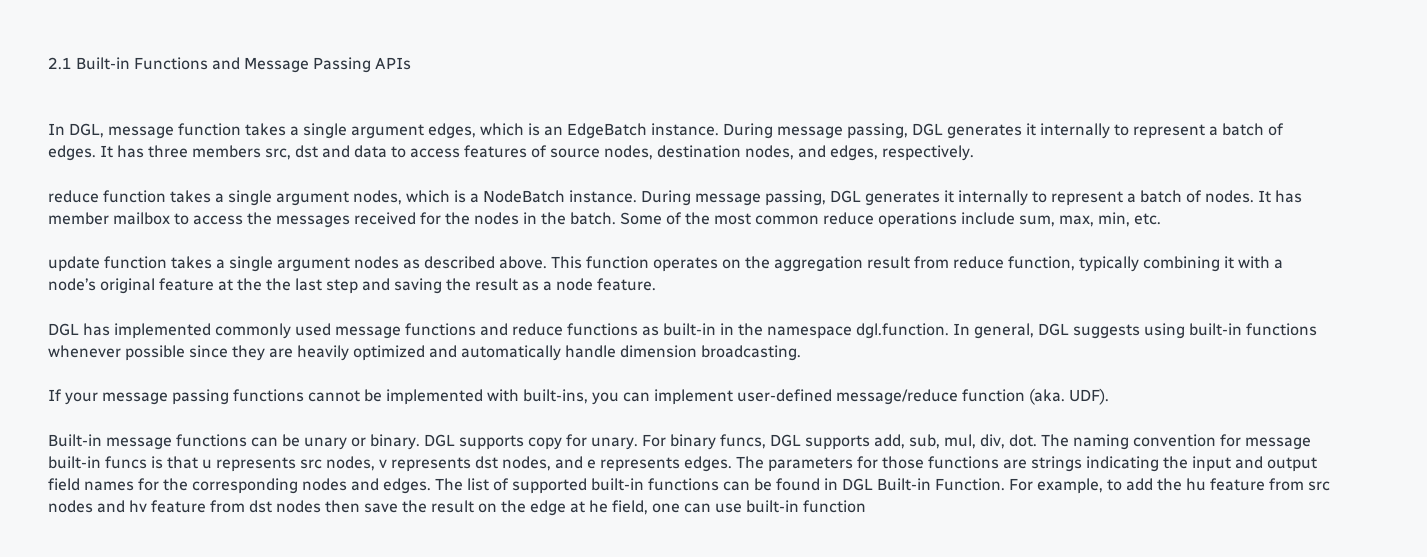2.1 Built-in Functions and Message Passing APIs


In DGL, message function takes a single argument edges, which is an EdgeBatch instance. During message passing, DGL generates it internally to represent a batch of edges. It has three members src, dst and data to access features of source nodes, destination nodes, and edges, respectively.

reduce function takes a single argument nodes, which is a NodeBatch instance. During message passing, DGL generates it internally to represent a batch of nodes. It has member mailbox to access the messages received for the nodes in the batch. Some of the most common reduce operations include sum, max, min, etc.

update function takes a single argument nodes as described above. This function operates on the aggregation result from reduce function, typically combining it with a node’s original feature at the the last step and saving the result as a node feature.

DGL has implemented commonly used message functions and reduce functions as built-in in the namespace dgl.function. In general, DGL suggests using built-in functions whenever possible since they are heavily optimized and automatically handle dimension broadcasting.

If your message passing functions cannot be implemented with built-ins, you can implement user-defined message/reduce function (aka. UDF).

Built-in message functions can be unary or binary. DGL supports copy for unary. For binary funcs, DGL supports add, sub, mul, div, dot. The naming convention for message built-in funcs is that u represents src nodes, v represents dst nodes, and e represents edges. The parameters for those functions are strings indicating the input and output field names for the corresponding nodes and edges. The list of supported built-in functions can be found in DGL Built-in Function. For example, to add the hu feature from src nodes and hv feature from dst nodes then save the result on the edge at he field, one can use built-in function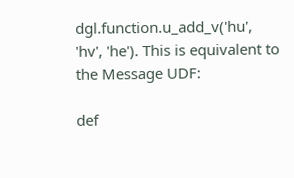dgl.function.u_add_v('hu', 'hv', 'he'). This is equivalent to the Message UDF:

def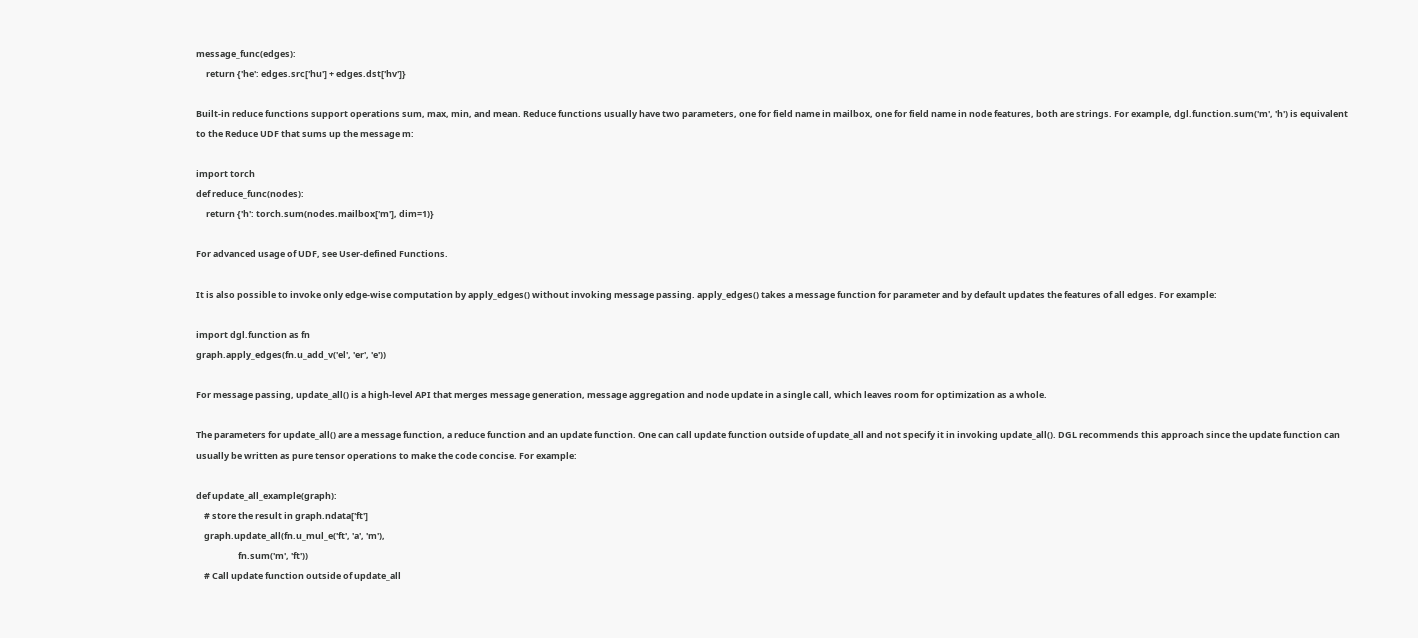message_func(edges):
     return {'he': edges.src['hu'] + edges.dst['hv']}

Built-in reduce functions support operations sum, max, min, and mean. Reduce functions usually have two parameters, one for field name in mailbox, one for field name in node features, both are strings. For example, dgl.function.sum('m', 'h') is equivalent to the Reduce UDF that sums up the message m:

import torch
def reduce_func(nodes):
     return {'h': torch.sum(nodes.mailbox['m'], dim=1)}

For advanced usage of UDF, see User-defined Functions.

It is also possible to invoke only edge-wise computation by apply_edges() without invoking message passing. apply_edges() takes a message function for parameter and by default updates the features of all edges. For example:

import dgl.function as fn
graph.apply_edges(fn.u_add_v('el', 'er', 'e'))

For message passing, update_all() is a high-level API that merges message generation, message aggregation and node update in a single call, which leaves room for optimization as a whole.

The parameters for update_all() are a message function, a reduce function and an update function. One can call update function outside of update_all and not specify it in invoking update_all(). DGL recommends this approach since the update function can usually be written as pure tensor operations to make the code concise. For example:

def update_all_example(graph):
    # store the result in graph.ndata['ft']
    graph.update_all(fn.u_mul_e('ft', 'a', 'm'),
                     fn.sum('m', 'ft'))
    # Call update function outside of update_all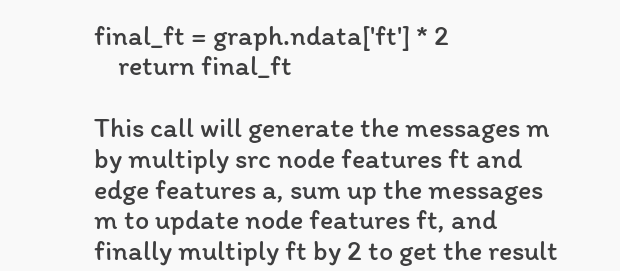final_ft = graph.ndata['ft'] * 2
    return final_ft

This call will generate the messages m by multiply src node features ft and edge features a, sum up the messages m to update node features ft, and finally multiply ft by 2 to get the result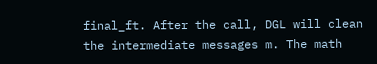final_ft. After the call, DGL will clean the intermediate messages m. The math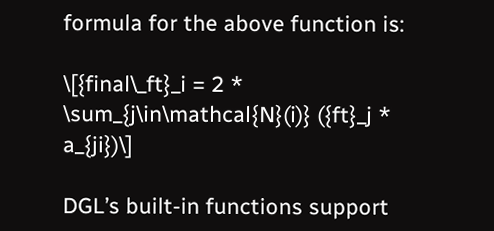formula for the above function is:

\[{final\_ft}_i = 2 * \sum_{j\in\mathcal{N}(i)} ({ft}_j * a_{ji})\]

DGL’s built-in functions support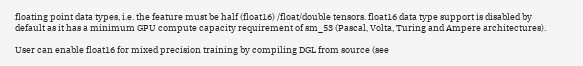floating point data types, i.e. the feature must be half (float16) /float/double tensors. float16 data type support is disabled by default as it has a minimum GPU compute capacity requirement of sm_53 (Pascal, Volta, Turing and Ampere architectures).

User can enable float16 for mixed precision training by compiling DGL from source (see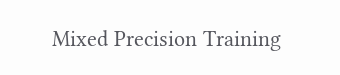Mixed Precision Training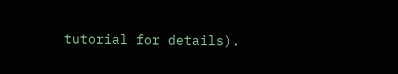tutorial for details).